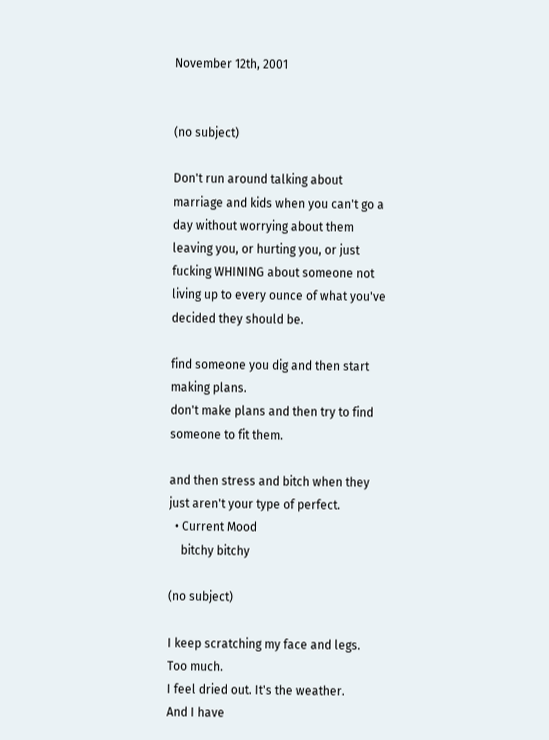November 12th, 2001


(no subject)

Don't run around talking about marriage and kids when you can't go a day without worrying about them leaving you, or hurting you, or just fucking WHINING about someone not living up to every ounce of what you've decided they should be.

find someone you dig and then start making plans.
don't make plans and then try to find someone to fit them.

and then stress and bitch when they just aren't your type of perfect.
  • Current Mood
    bitchy bitchy

(no subject)

I keep scratching my face and legs.
Too much.
I feel dried out. It's the weather.
And I have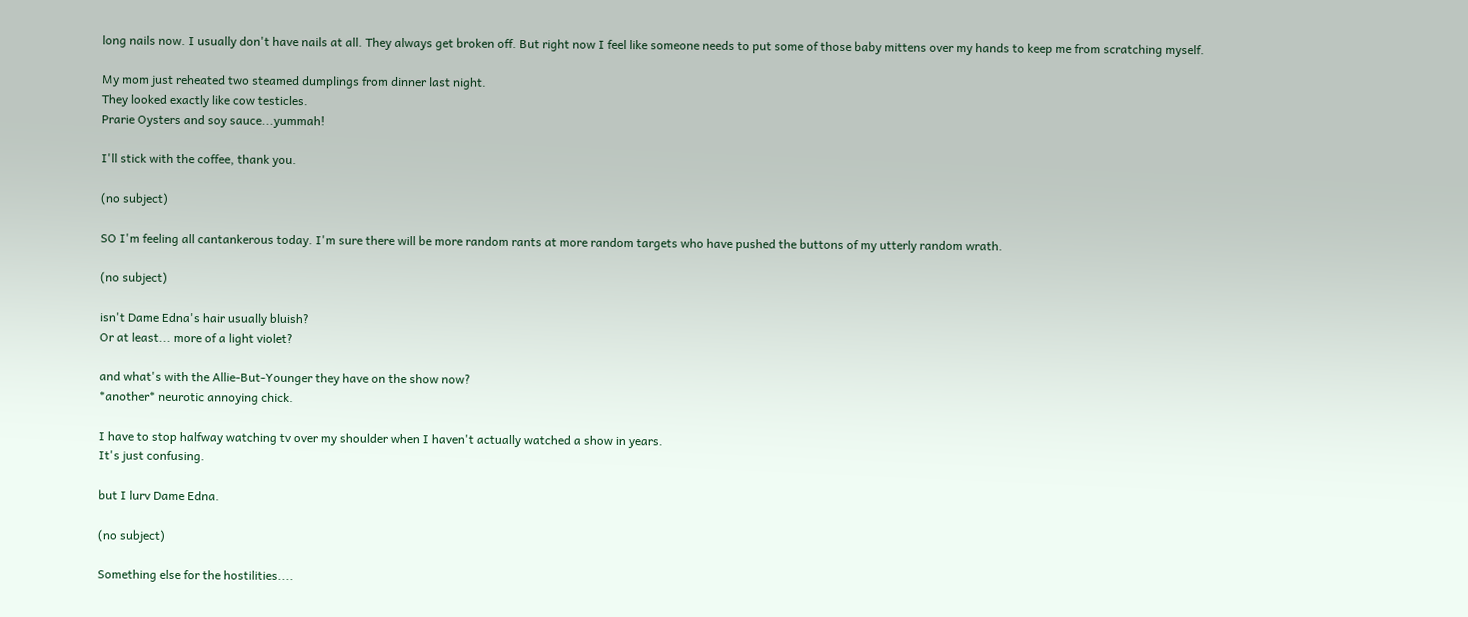long nails now. I usually don't have nails at all. They always get broken off. But right now I feel like someone needs to put some of those baby mittens over my hands to keep me from scratching myself.

My mom just reheated two steamed dumplings from dinner last night.
They looked exactly like cow testicles.
Prarie Oysters and soy sauce...yummah!

I'll stick with the coffee, thank you.

(no subject)

SO I'm feeling all cantankerous today. I'm sure there will be more random rants at more random targets who have pushed the buttons of my utterly random wrath.

(no subject)

isn't Dame Edna's hair usually bluish?
Or at least... more of a light violet?

and what's with the Allie-But-Younger they have on the show now?
*another* neurotic annoying chick.

I have to stop halfway watching tv over my shoulder when I haven't actually watched a show in years.
It's just confusing.

but I lurv Dame Edna.

(no subject)

Something else for the hostilities....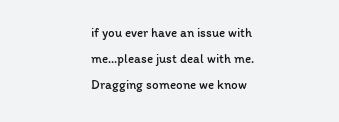if you ever have an issue with me...please just deal with me.
Dragging someone we know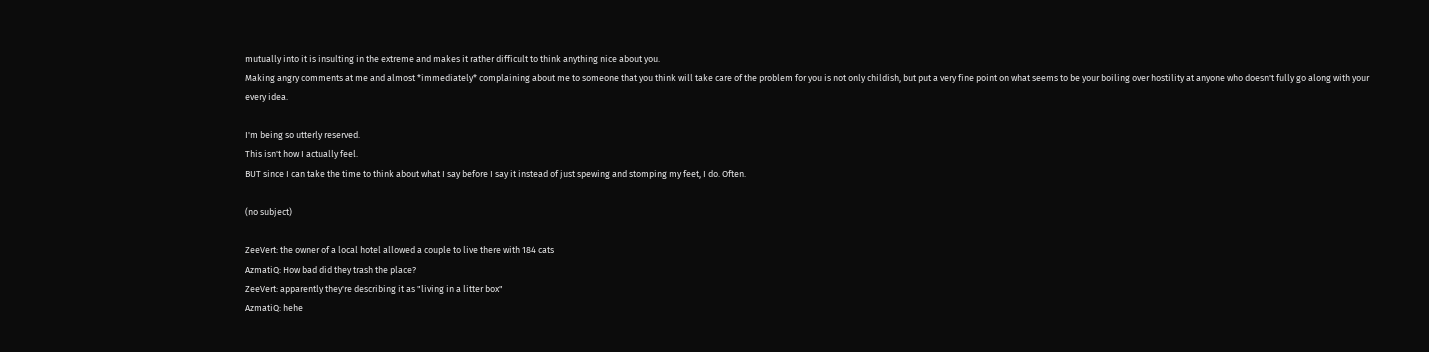mutually into it is insulting in the extreme and makes it rather difficult to think anything nice about you.
Making angry comments at me and almost *immediately* complaining about me to someone that you think will take care of the problem for you is not only childish, but put a very fine point on what seems to be your boiling over hostility at anyone who doesn't fully go along with your every idea.

I'm being so utterly reserved.
This isn't how I actually feel.
BUT since I can take the time to think about what I say before I say it instead of just spewing and stomping my feet, I do. Often.

(no subject)

ZeeVert: the owner of a local hotel allowed a couple to live there with 184 cats
AzmatiQ: How bad did they trash the place?
ZeeVert: apparently they're describing it as "living in a litter box"
AzmatiQ: hehe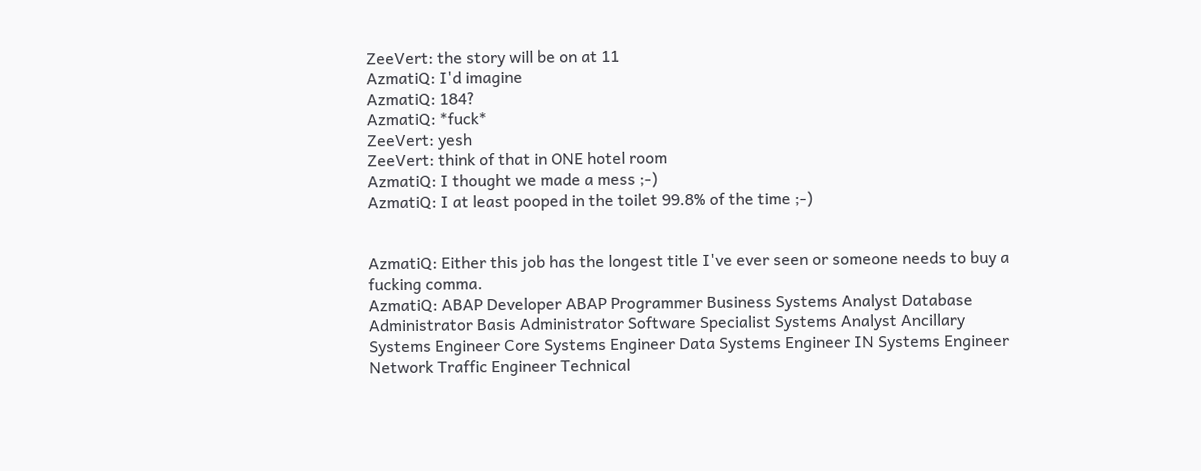ZeeVert: the story will be on at 11
AzmatiQ: I'd imagine
AzmatiQ: 184?
AzmatiQ: *fuck*
ZeeVert: yesh
ZeeVert: think of that in ONE hotel room
AzmatiQ: I thought we made a mess ;-)
AzmatiQ: I at least pooped in the toilet 99.8% of the time ;-)


AzmatiQ: Either this job has the longest title I've ever seen or someone needs to buy a fucking comma.
AzmatiQ: ABAP Developer ABAP Programmer Business Systems Analyst Database Administrator Basis Administrator Software Specialist Systems Analyst Ancillary Systems Engineer Core Systems Engineer Data Systems Engineer IN Systems Engineer Network Traffic Engineer Technical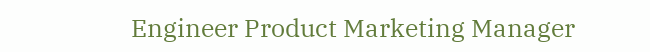Engineer Product Marketing Manager